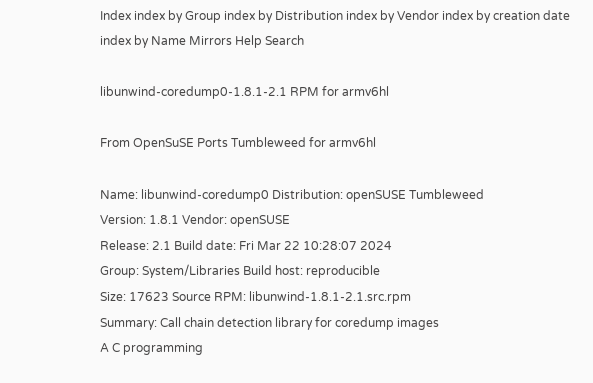Index index by Group index by Distribution index by Vendor index by creation date index by Name Mirrors Help Search

libunwind-coredump0-1.8.1-2.1 RPM for armv6hl

From OpenSuSE Ports Tumbleweed for armv6hl

Name: libunwind-coredump0 Distribution: openSUSE Tumbleweed
Version: 1.8.1 Vendor: openSUSE
Release: 2.1 Build date: Fri Mar 22 10:28:07 2024
Group: System/Libraries Build host: reproducible
Size: 17623 Source RPM: libunwind-1.8.1-2.1.src.rpm
Summary: Call chain detection library for coredump images
A C programming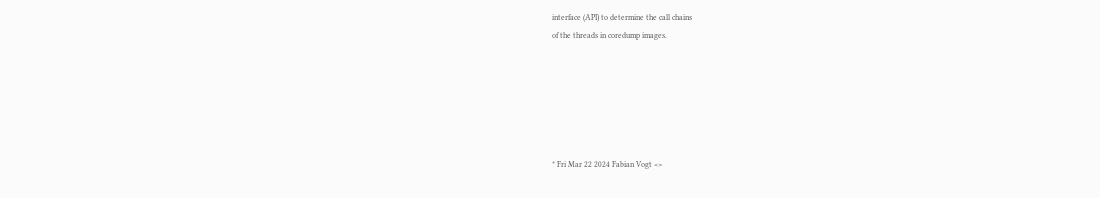interface (API) to determine the call chains
of the threads in coredump images.






* Fri Mar 22 2024 Fabian Vogt <>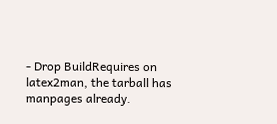- Drop BuildRequires on latex2man, the tarball has manpages already.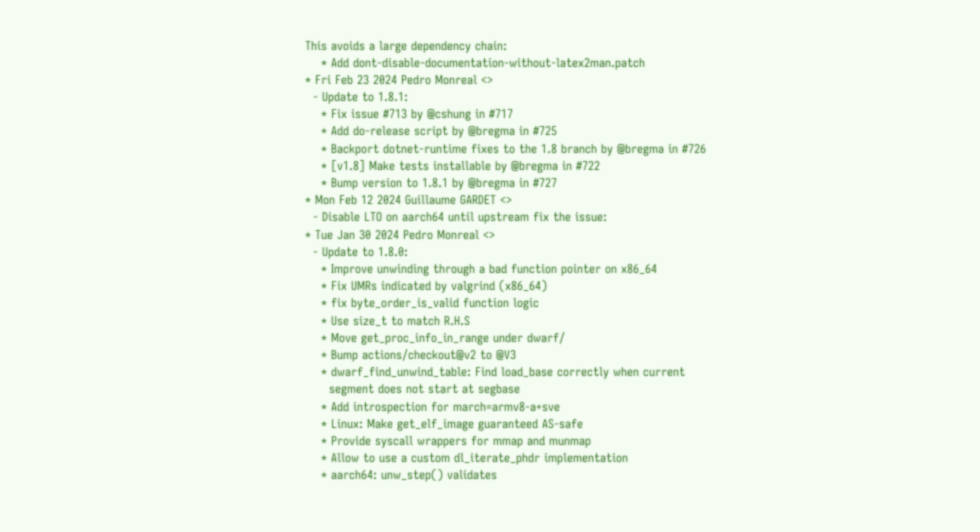This avoids a large dependency chain:
    * Add dont-disable-documentation-without-latex2man.patch
* Fri Feb 23 2024 Pedro Monreal <>
  - Update to 1.8.1:
    * Fix issue #713 by @cshung in #717
    * Add do-release script by @bregma in #725
    * Backport dotnet-runtime fixes to the 1.8 branch by @bregma in #726
    * [v1.8] Make tests installable by @bregma in #722
    * Bump version to 1.8.1 by @bregma in #727
* Mon Feb 12 2024 Guillaume GARDET <>
  - Disable LTO on aarch64 until upstream fix the issue:
* Tue Jan 30 2024 Pedro Monreal <>
  - Update to 1.8.0:
    * Improve unwinding through a bad function pointer on x86_64
    * Fix UMRs indicated by valgrind (x86_64)
    * fix byte_order_is_valid function logic
    * Use size_t to match R.H.S
    * Move get_proc_info_in_range under dwarf/
    * Bump actions/checkout@v2 to @V3
    * dwarf_find_unwind_table: Find load_base correctly when current
      segment does not start at segbase
    * Add introspection for march=armv8-a+sve
    * Linux: Make get_elf_image guaranteed AS-safe
    * Provide syscall wrappers for mmap and munmap
    * Allow to use a custom dl_iterate_phdr implementation
    * aarch64: unw_step() validates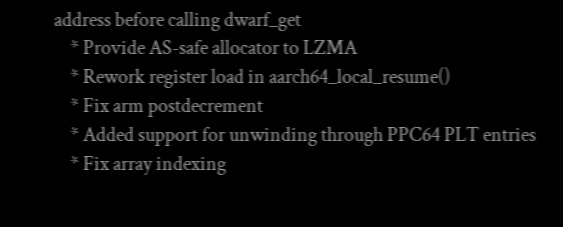address before calling dwarf_get
    * Provide AS-safe allocator to LZMA
    * Rework register load in aarch64_local_resume()
    * Fix arm postdecrement
    * Added support for unwinding through PPC64 PLT entries
    * Fix array indexing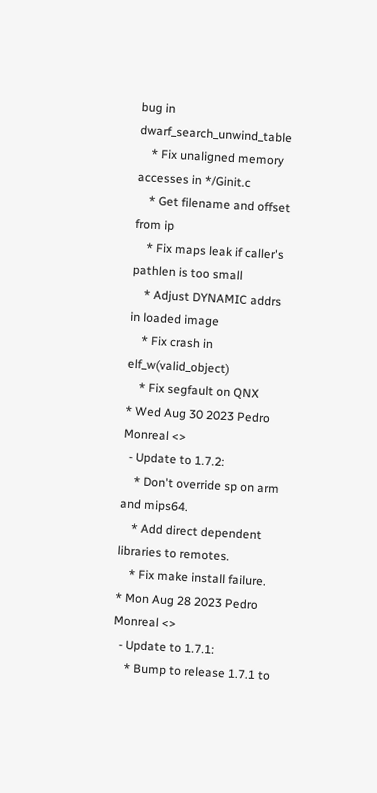bug in dwarf_search_unwind_table
    * Fix unaligned memory accesses in */Ginit.c
    * Get filename and offset from ip
    * Fix maps leak if caller's pathlen is too small
    * Adjust DYNAMIC addrs in loaded image
    * Fix crash in elf_w(valid_object)
    * Fix segfault on QNX
* Wed Aug 30 2023 Pedro Monreal <>
  - Update to 1.7.2:
    * Don't override sp on arm and mips64.
    * Add direct dependent libraries to remotes.
    * Fix make install failure.
* Mon Aug 28 2023 Pedro Monreal <>
  - Update to 1.7.1:
    * Bump to release 1.7.1 to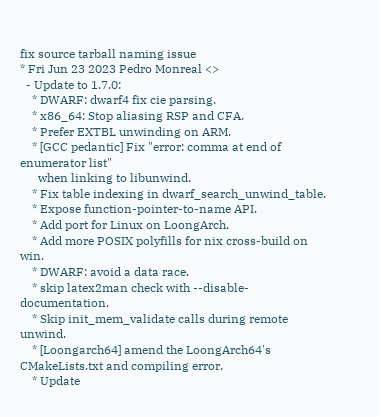fix source tarball naming issue
* Fri Jun 23 2023 Pedro Monreal <>
  - Update to 1.7.0:
    * DWARF: dwarf4 fix cie parsing.
    * x86_64: Stop aliasing RSP and CFA.
    * Prefer EXTBL unwinding on ARM.
    * [GCC pedantic] Fix "error: comma at end of enumerator list"
      when linking to libunwind.
    * Fix table indexing in dwarf_search_unwind_table.
    * Expose function-pointer-to-name API.
    * Add port for Linux on LoongArch.
    * Add more POSIX polyfills for nix cross-build on win.
    * DWARF: avoid a data race.
    * skip latex2man check with --disable-documentation.
    * Skip init_mem_validate calls during remote unwind.
    * [Loongarch64] amend the LoongArch64's CMakeLists.txt and compiling error.
    * Update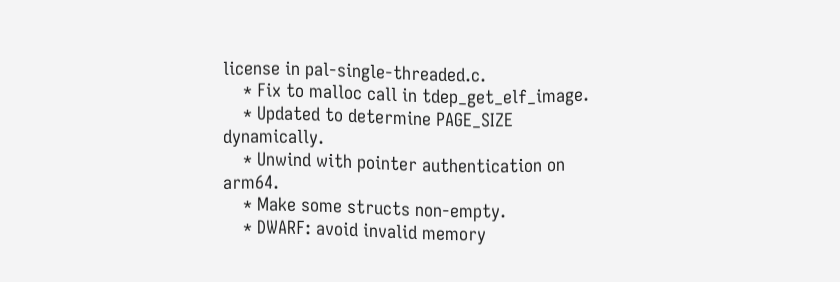license in pal-single-threaded.c.
    * Fix to malloc call in tdep_get_elf_image.
    * Updated to determine PAGE_SIZE dynamically.
    * Unwind with pointer authentication on arm64.
    * Make some structs non-empty.
    * DWARF: avoid invalid memory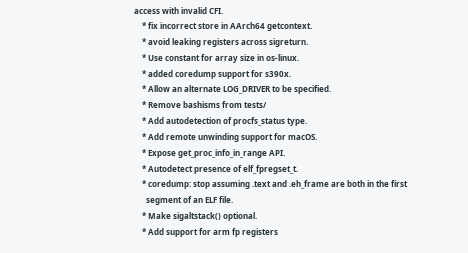access with invalid CFI.
    * fix incorrect store in AArch64 getcontext.
    * avoid leaking registers across sigreturn.
    * Use constant for array size in os-linux.
    * added coredump support for s390x.
    * Allow an alternate LOG_DRIVER to be specified.
    * Remove bashisms from tests/
    * Add autodetection of procfs_status type.
    * Add remote unwinding support for macOS.
    * Expose get_proc_info_in_range API.
    * Autodetect presence of elf_fpregset_t.
    * coredump: stop assuming .text and .eh_frame are both in the first
      segment of an ELF file.
    * Make sigaltstack() optional.
    * Add support for arm fp registers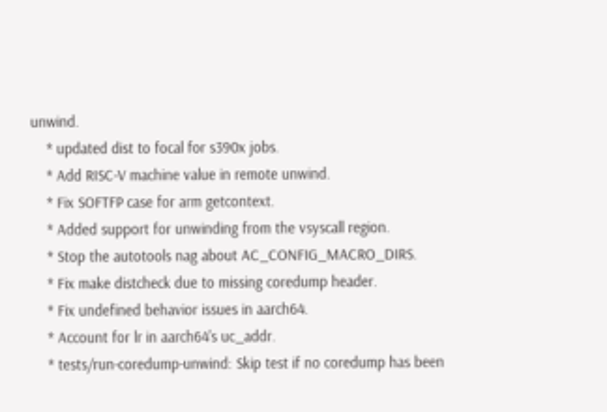unwind.
    * updated dist to focal for s390x jobs.
    * Add RISC-V machine value in remote unwind.
    * Fix SOFTFP case for arm getcontext.
    * Added support for unwinding from the vsyscall region.
    * Stop the autotools nag about AC_CONFIG_MACRO_DIRS.
    * Fix make distcheck due to missing coredump header.
    * Fix undefined behavior issues in aarch64.
    * Account for lr in aarch64's uc_addr.
    * tests/run-coredump-unwind: Skip test if no coredump has been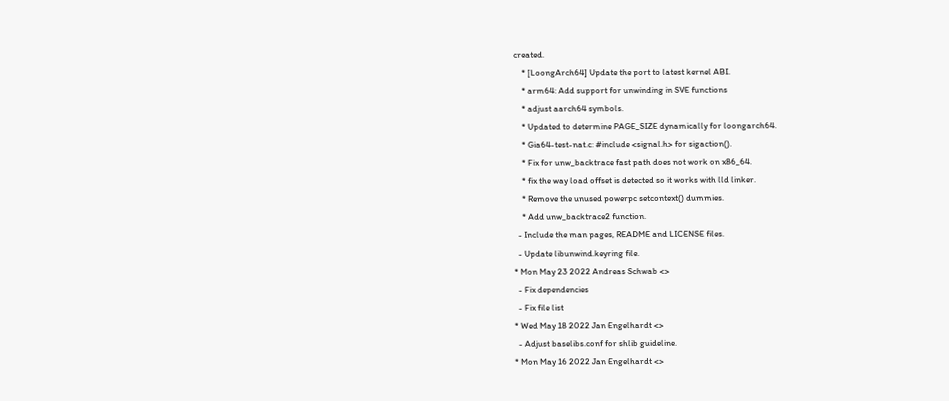created.
    * [LoongArch64] Update the port to latest kernel ABI.
    * arm64: Add support for unwinding in SVE functions
    * adjust aarch64 symbols.
    * Updated to determine PAGE_SIZE dynamically for loongarch64.
    * Gia64-test-nat.c: #include <signal.h> for sigaction().
    * Fix for unw_backtrace fast path does not work on x86_64.
    * fix the way load offset is detected so it works with lld linker.
    * Remove the unused powerpc setcontext() dummies.
    * Add unw_backtrace2 function.
  - Include the man pages, README and LICENSE files.
  - Update libunwind.keyring file.
* Mon May 23 2022 Andreas Schwab <>
  - Fix dependencies
  - Fix file list
* Wed May 18 2022 Jan Engelhardt <>
  - Adjust baselibs.conf for shlib guideline.
* Mon May 16 2022 Jan Engelhardt <>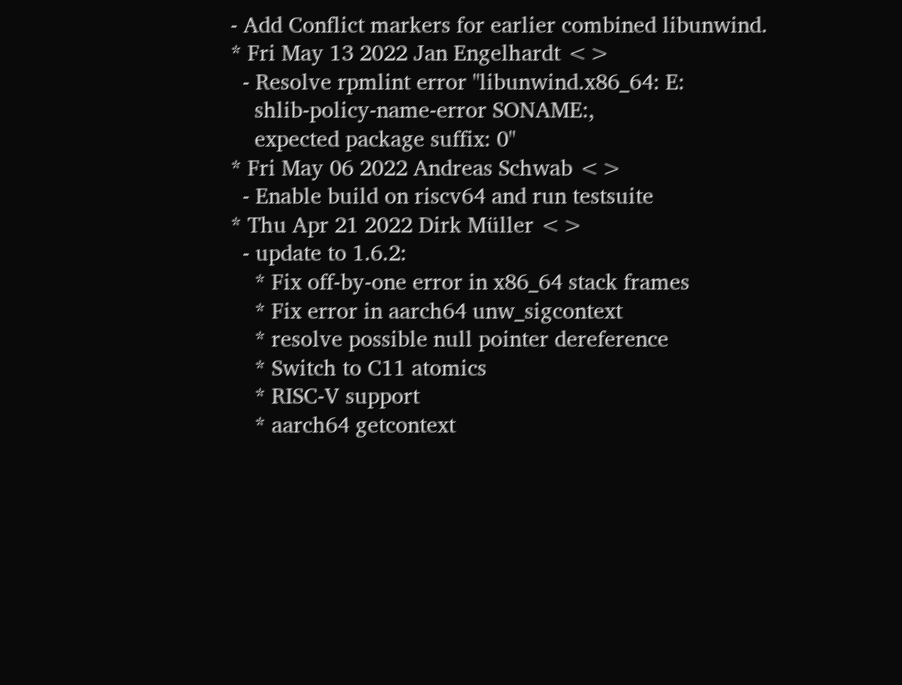- Add Conflict markers for earlier combined libunwind.
* Fri May 13 2022 Jan Engelhardt <>
  - Resolve rpmlint error "libunwind.x86_64: E:
    shlib-policy-name-error SONAME:,
    expected package suffix: 0"
* Fri May 06 2022 Andreas Schwab <>
  - Enable build on riscv64 and run testsuite
* Thu Apr 21 2022 Dirk Müller <>
  - update to 1.6.2:
    * Fix off-by-one error in x86_64 stack frames
    * Fix error in aarch64 unw_sigcontext
    * resolve possible null pointer dereference
    * Switch to C11 atomics
    * RISC-V support
    * aarch64 getcontext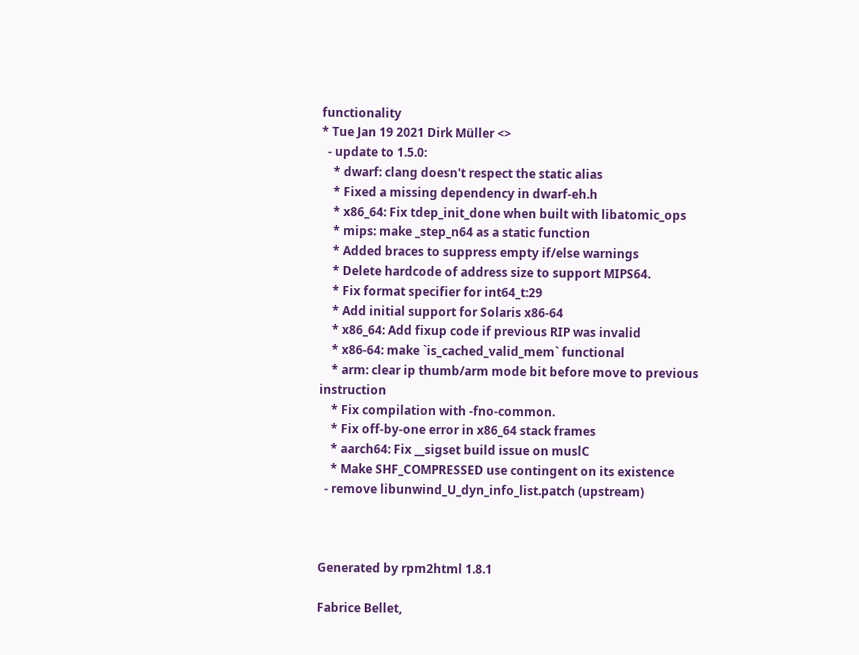functionality
* Tue Jan 19 2021 Dirk Müller <>
  - update to 1.5.0:
    * dwarf: clang doesn't respect the static alias
    * Fixed a missing dependency in dwarf-eh.h
    * x86_64: Fix tdep_init_done when built with libatomic_ops
    * mips: make _step_n64 as a static function
    * Added braces to suppress empty if/else warnings
    * Delete hardcode of address size to support MIPS64.
    * Fix format specifier for int64_t:29
    * Add initial support for Solaris x86-64
    * x86_64: Add fixup code if previous RIP was invalid
    * x86-64: make `is_cached_valid_mem` functional
    * arm: clear ip thumb/arm mode bit before move to previous instruction
    * Fix compilation with -fno-common.
    * Fix off-by-one error in x86_64 stack frames
    * aarch64: Fix __sigset build issue on muslC
    * Make SHF_COMPRESSED use contingent on its existence
  - remove libunwind_U_dyn_info_list.patch (upstream)



Generated by rpm2html 1.8.1

Fabrice Bellet,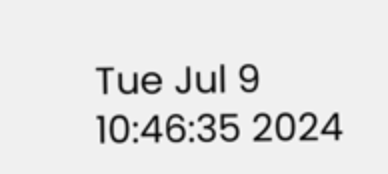Tue Jul 9 10:46:35 2024